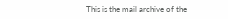This is the mail archive of the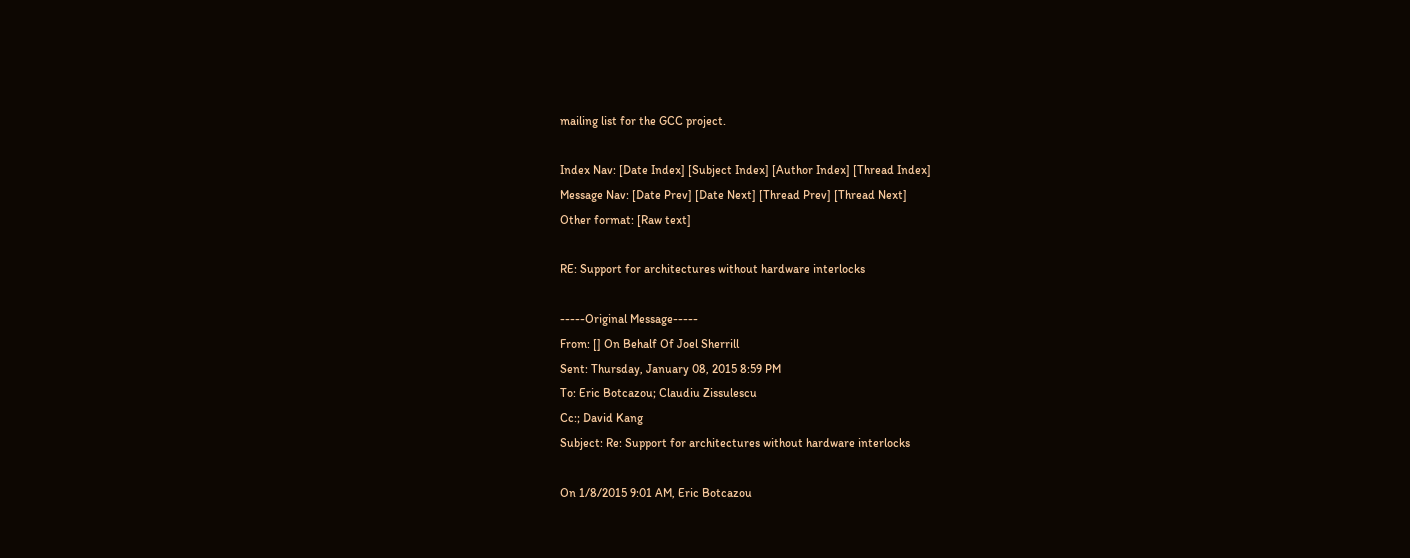mailing list for the GCC project.

Index Nav: [Date Index] [Subject Index] [Author Index] [Thread Index]
Message Nav: [Date Prev] [Date Next] [Thread Prev] [Thread Next]
Other format: [Raw text]

RE: Support for architectures without hardware interlocks

-----Original Message-----
From: [] On Behalf Of Joel Sherrill
Sent: Thursday, January 08, 2015 8:59 PM
To: Eric Botcazou; Claudiu Zissulescu
Cc:; David Kang
Subject: Re: Support for architectures without hardware interlocks

On 1/8/2015 9:01 AM, Eric Botcazou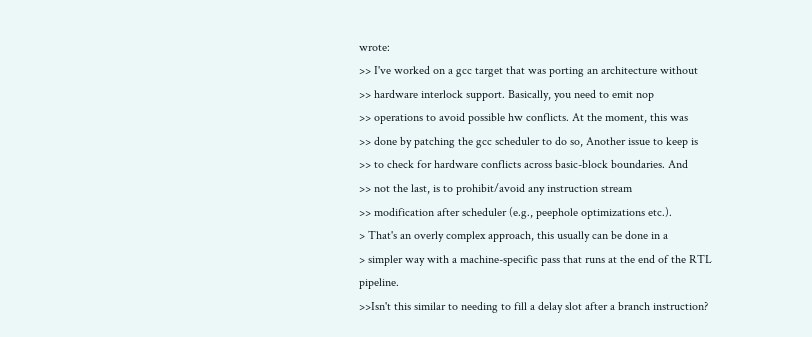wrote:
>> I've worked on a gcc target that was porting an architecture without
>> hardware interlock support. Basically, you need to emit nop
>> operations to avoid possible hw conflicts. At the moment, this was
>> done by patching the gcc scheduler to do so, Another issue to keep is
>> to check for hardware conflicts across basic-block boundaries. And
>> not the last, is to prohibit/avoid any instruction stream
>> modification after scheduler (e.g., peephole optimizations etc.).
> That's an overly complex approach, this usually can be done in a
> simpler way with a machine-specific pass that runs at the end of the RTL pipeline.
>>Isn't this similar to needing to fill a delay slot after a branch instruction?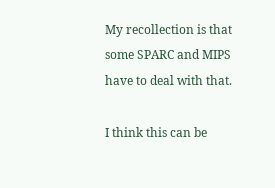My recollection is that some SPARC and MIPS have to deal with that.

I think this can be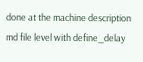done at the machine description md file level with define_delay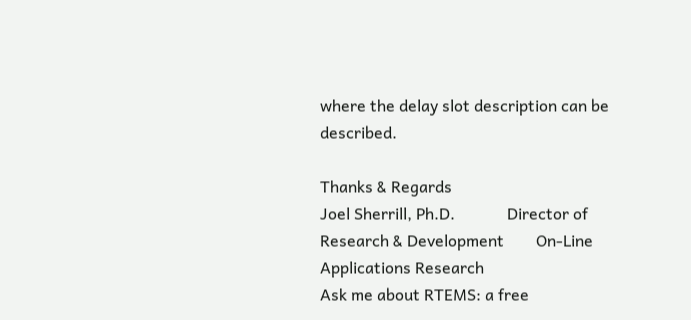where the delay slot description can be described.

Thanks & Regards
Joel Sherrill, Ph.D.             Director of Research & Development        On-Line Applications Research
Ask me about RTEMS: a free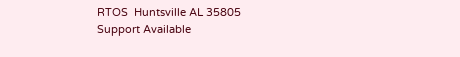RTOS  Huntsville AL 35805
Support Available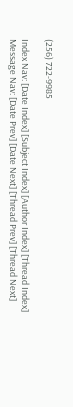(256) 722-9985

Index Nav: [Date Index] [Subject Index] [Author Index] [Thread Index]
Message Nav: [Date Prev] [Date Next] [Thread Prev] [Thread Next]